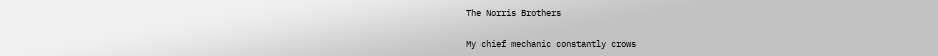The Norris Brothers

My chief mechanic constantly crows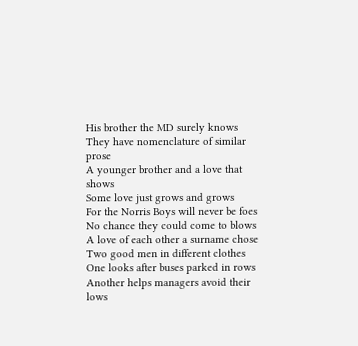His brother the MD surely knows
They have nomenclature of similar prose
A younger brother and a love that shows
Some love just grows and grows
For the Norris Boys will never be foes
No chance they could come to blows
A love of each other a surname chose
Two good men in different clothes
One looks after buses parked in rows
Another helps managers avoid their lows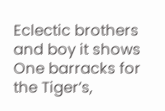Eclectic brothers and boy it shows
One barracks for the Tiger’s,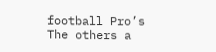football Pro’s
The others a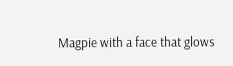Magpie with a face that glows